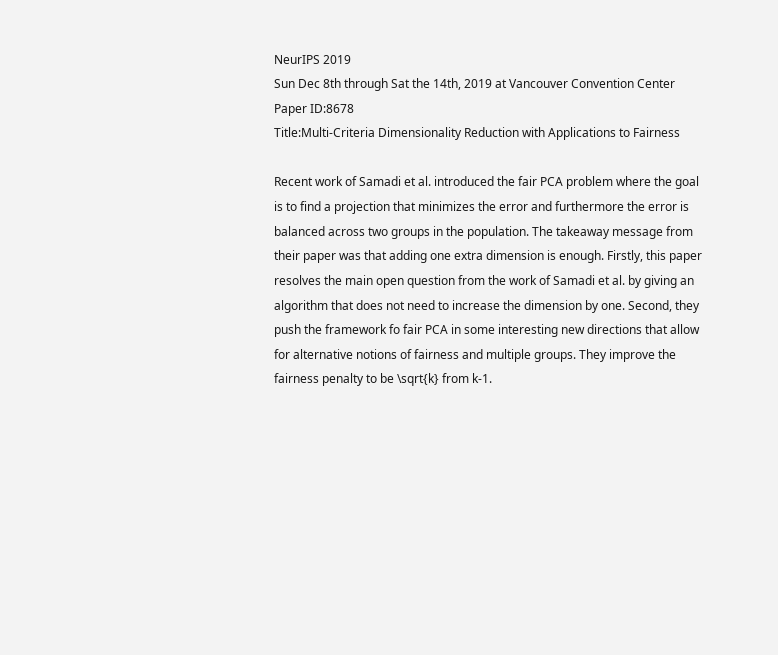NeurIPS 2019
Sun Dec 8th through Sat the 14th, 2019 at Vancouver Convention Center
Paper ID:8678
Title:Multi-Criteria Dimensionality Reduction with Applications to Fairness

Recent work of Samadi et al. introduced the fair PCA problem where the goal is to find a projection that minimizes the error and furthermore the error is balanced across two groups in the population. The takeaway message from their paper was that adding one extra dimension is enough. Firstly, this paper resolves the main open question from the work of Samadi et al. by giving an algorithm that does not need to increase the dimension by one. Second, they push the framework fo fair PCA in some interesting new directions that allow for alternative notions of fairness and multiple groups. They improve the fairness penalty to be \sqrt{k} from k-1.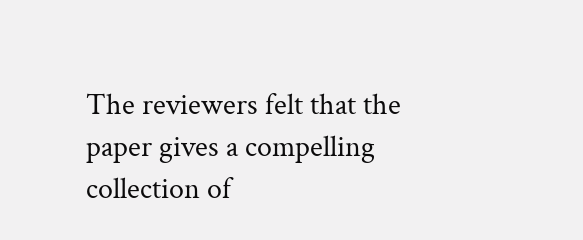The reviewers felt that the paper gives a compelling collection of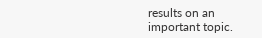results on an important topic.